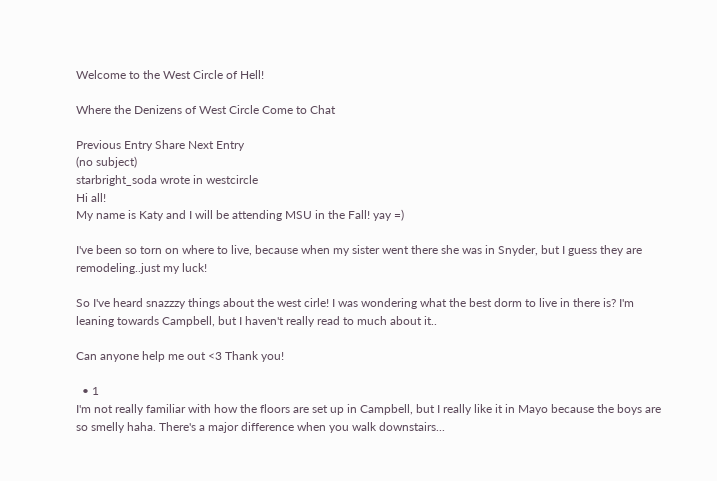Welcome to the West Circle of Hell!

Where the Denizens of West Circle Come to Chat

Previous Entry Share Next Entry
(no subject)
starbright_soda wrote in westcircle
Hi all!
My name is Katy and I will be attending MSU in the Fall! yay =)

I've been so torn on where to live, because when my sister went there she was in Snyder, but I guess they are remodeling..just my luck!

So I've heard snazzzy things about the west cirle! I was wondering what the best dorm to live in there is? I'm leaning towards Campbell, but I haven't really read to much about it..

Can anyone help me out <3 Thank you!

  • 1
I'm not really familiar with how the floors are set up in Campbell, but I really like it in Mayo because the boys are so smelly haha. There's a major difference when you walk downstairs...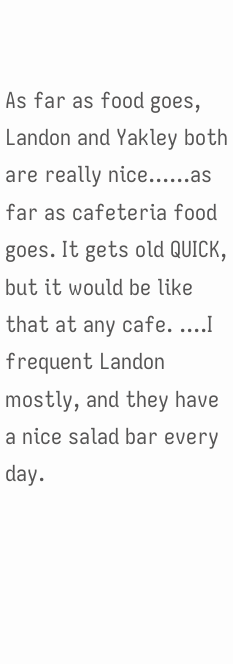As far as food goes, Landon and Yakley both are really nice......as far as cafeteria food goes. It gets old QUICK, but it would be like that at any cafe. ....I frequent Landon mostly, and they have a nice salad bar every day.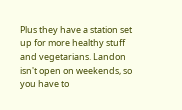Plus they have a station set up for more healthy stuff and vegetarians. Landon isn't open on weekends, so you have to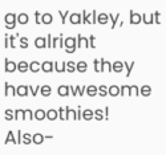go to Yakley, but it's alright because they have awesome smoothies! Also-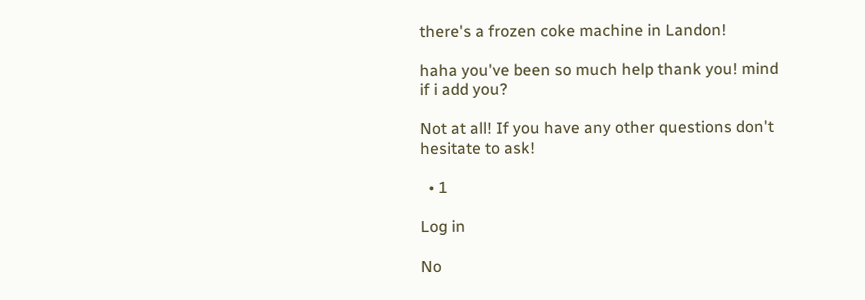there's a frozen coke machine in Landon!

haha you've been so much help thank you! mind if i add you?

Not at all! If you have any other questions don't hesitate to ask!

  • 1

Log in

No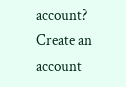account? Create an account